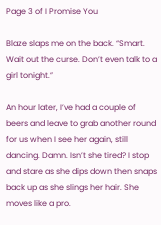Page 3 of I Promise You

Blaze slaps me on the back. “Smart. Wait out the curse. Don’t even talk to a girl tonight.”

An hour later, I’ve had a couple of beers and leave to grab another round for us when I see her again, still dancing. Damn. Isn’t she tired? I stop and stare as she dips down then snaps back up as she slings her hair. She moves like a pro.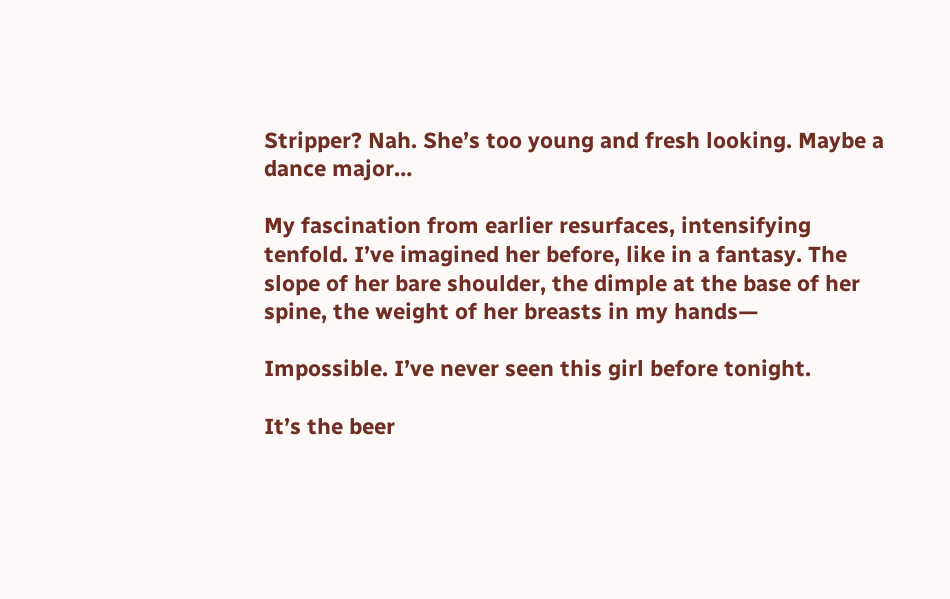Stripper? Nah. She’s too young and fresh looking. Maybe a dance major…

My fascination from earlier resurfaces, intensifying tenfold. I’ve imagined her before, like in a fantasy. The slope of her bare shoulder, the dimple at the base of her spine, the weight of her breasts in my hands—

Impossible. I’ve never seen this girl before tonight.

It’s the beer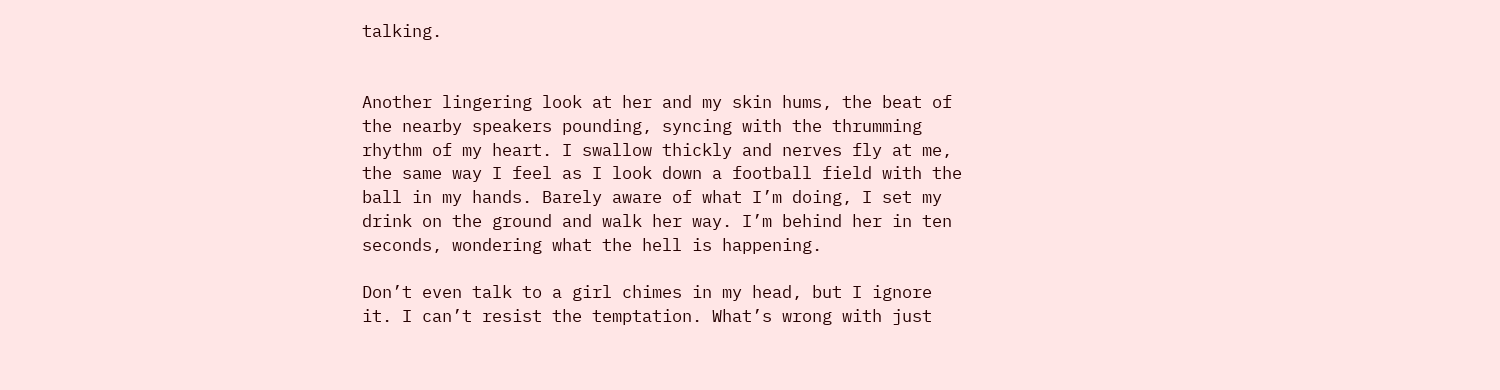talking.


Another lingering look at her and my skin hums, the beat of the nearby speakers pounding, syncing with the thrumming rhythm of my heart. I swallow thickly and nerves fly at me, the same way I feel as I look down a football field with the ball in my hands. Barely aware of what I’m doing, I set my drink on the ground and walk her way. I’m behind her in ten seconds, wondering what the hell is happening.

Don’t even talk to a girl chimes in my head, but I ignore it. I can’t resist the temptation. What’s wrong with just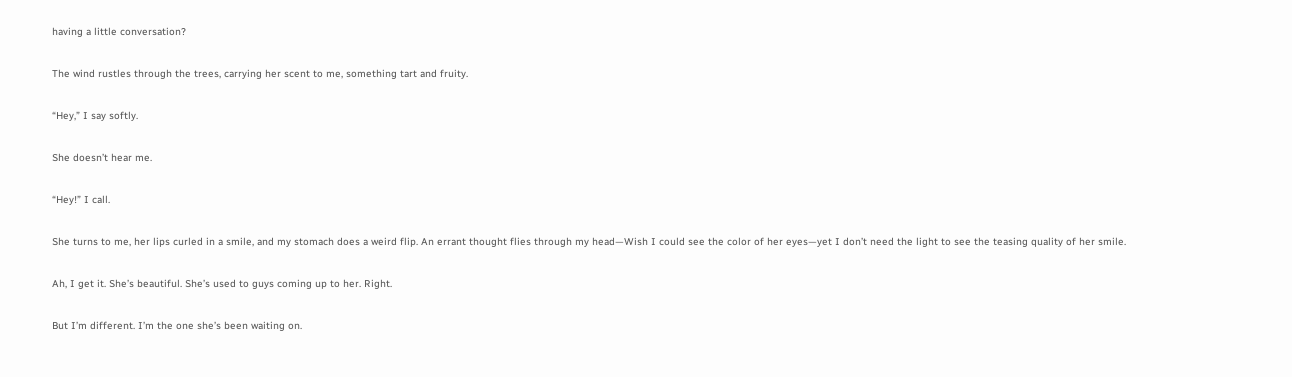having a little conversation?

The wind rustles through the trees, carrying her scent to me, something tart and fruity.

“Hey,” I say softly.

She doesn’t hear me.

“Hey!” I call.

She turns to me, her lips curled in a smile, and my stomach does a weird flip. An errant thought flies through my head—Wish I could see the color of her eyes—yet I don’t need the light to see the teasing quality of her smile.

Ah, I get it. She’s beautiful. She’s used to guys coming up to her. Right.

But I’m different. I’m the one she’s been waiting on.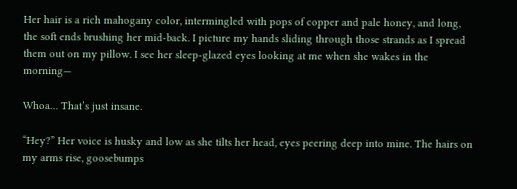Her hair is a rich mahogany color, intermingled with pops of copper and pale honey, and long, the soft ends brushing her mid-back. I picture my hands sliding through those strands as I spread them out on my pillow. I see her sleep-glazed eyes looking at me when she wakes in the morning—

Whoa… That’s just insane.

“Hey?” Her voice is husky and low as she tilts her head, eyes peering deep into mine. The hairs on my arms rise, goosebumps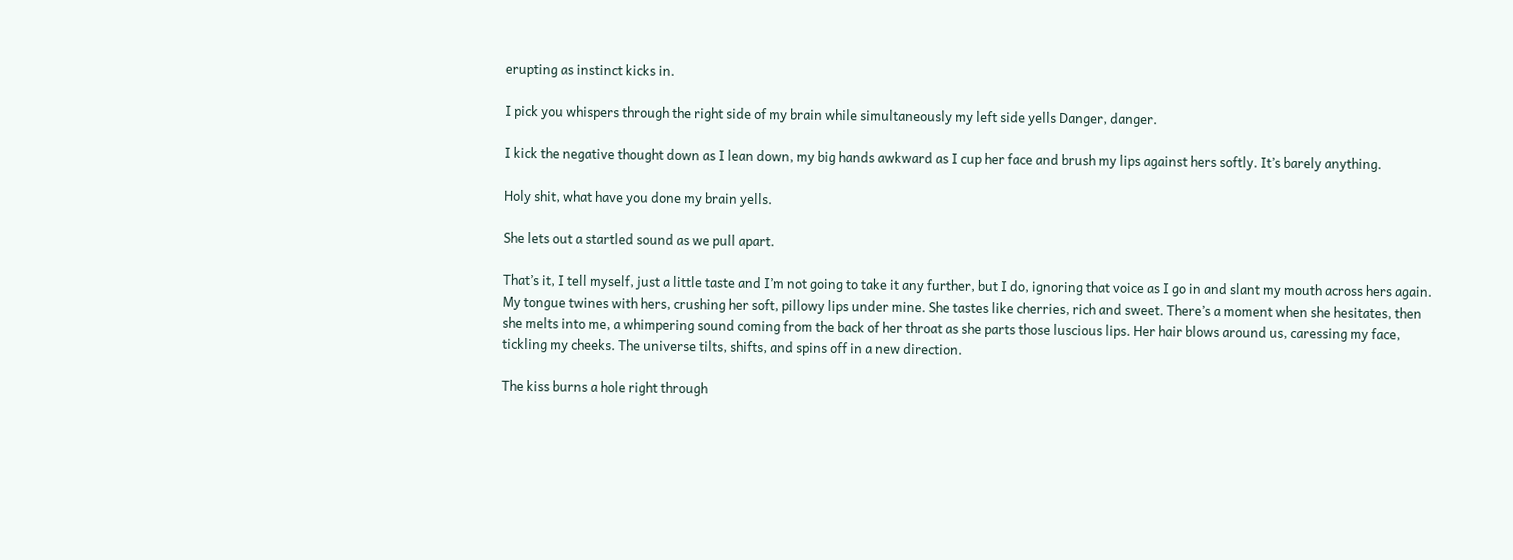erupting as instinct kicks in.

I pick you whispers through the right side of my brain while simultaneously my left side yells Danger, danger.

I kick the negative thought down as I lean down, my big hands awkward as I cup her face and brush my lips against hers softly. It’s barely anything.

Holy shit, what have you done my brain yells.

She lets out a startled sound as we pull apart.

That’s it, I tell myself, just a little taste and I’m not going to take it any further, but I do, ignoring that voice as I go in and slant my mouth across hers again. My tongue twines with hers, crushing her soft, pillowy lips under mine. She tastes like cherries, rich and sweet. There’s a moment when she hesitates, then she melts into me, a whimpering sound coming from the back of her throat as she parts those luscious lips. Her hair blows around us, caressing my face, tickling my cheeks. The universe tilts, shifts, and spins off in a new direction.

The kiss burns a hole right through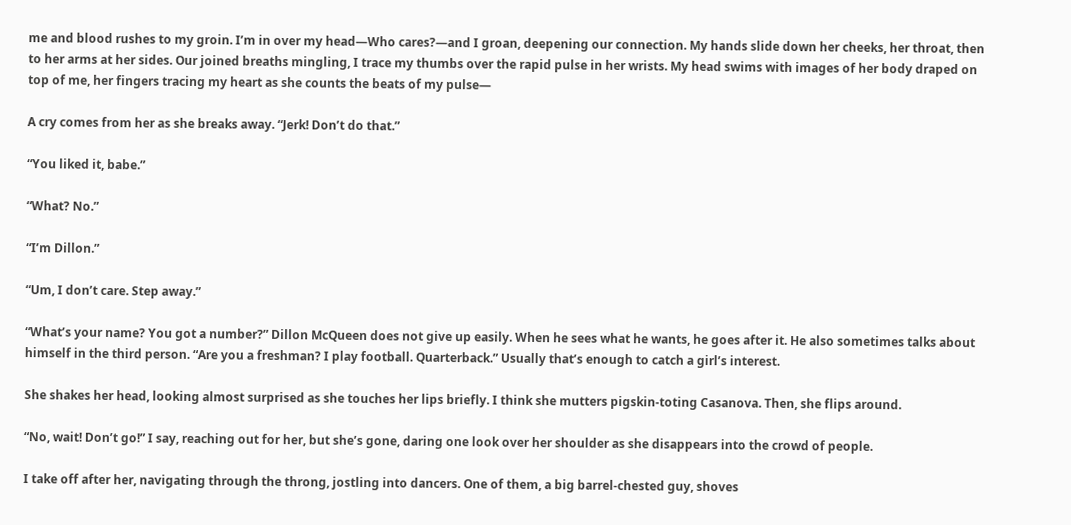me and blood rushes to my groin. I’m in over my head—Who cares?—and I groan, deepening our connection. My hands slide down her cheeks, her throat, then to her arms at her sides. Our joined breaths mingling, I trace my thumbs over the rapid pulse in her wrists. My head swims with images of her body draped on top of me, her fingers tracing my heart as she counts the beats of my pulse—

A cry comes from her as she breaks away. “Jerk! Don’t do that.”

“You liked it, babe.”

“What? No.”

“I’m Dillon.”

“Um, I don’t care. Step away.”

“What’s your name? You got a number?” Dillon McQueen does not give up easily. When he sees what he wants, he goes after it. He also sometimes talks about himself in the third person. “Are you a freshman? I play football. Quarterback.” Usually that’s enough to catch a girl’s interest.

She shakes her head, looking almost surprised as she touches her lips briefly. I think she mutters pigskin-toting Casanova. Then, she flips around.

“No, wait! Don’t go!” I say, reaching out for her, but she’s gone, daring one look over her shoulder as she disappears into the crowd of people.

I take off after her, navigating through the throng, jostling into dancers. One of them, a big barrel-chested guy, shoves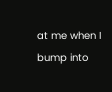at me when I bump into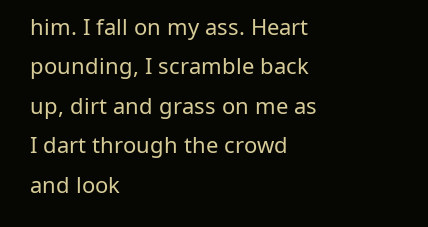him. I fall on my ass. Heart pounding, I scramble back up, dirt and grass on me as I dart through the crowd and look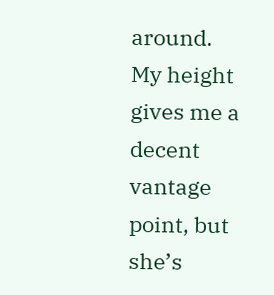around. My height gives me a decent vantage point, but she’s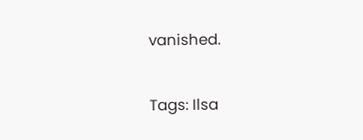vanished.

Tags: Ilsa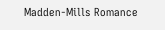Madden-Mills Romance